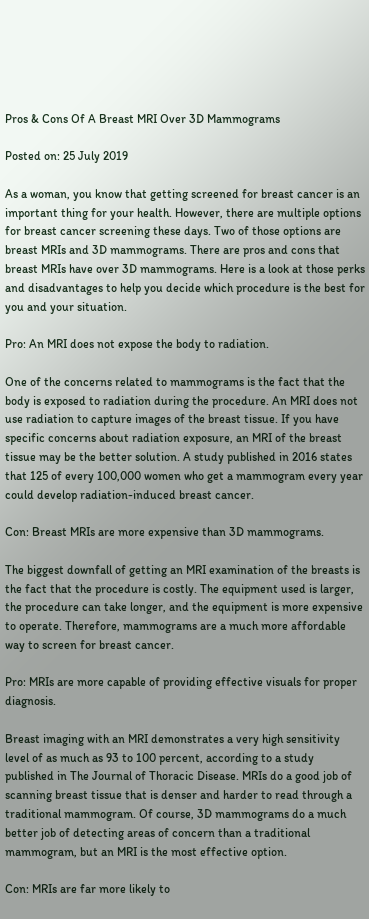Pros & Cons Of A Breast MRI Over 3D Mammograms

Posted on: 25 July 2019

As a woman, you know that getting screened for breast cancer is an important thing for your health. However, there are multiple options for breast cancer screening these days. Two of those options are breast MRIs and 3D mammograms. There are pros and cons that breast MRIs have over 3D mammograms. Here is a look at those perks and disadvantages to help you decide which procedure is the best for you and your situation.

Pro: An MRI does not expose the body to radiation.

One of the concerns related to mammograms is the fact that the body is exposed to radiation during the procedure. An MRI does not use radiation to capture images of the breast tissue. If you have specific concerns about radiation exposure, an MRI of the breast tissue may be the better solution. A study published in 2016 states that 125 of every 100,000 women who get a mammogram every year could develop radiation-induced breast cancer.

Con: Breast MRIs are more expensive than 3D mammograms.

The biggest downfall of getting an MRI examination of the breasts is the fact that the procedure is costly. The equipment used is larger, the procedure can take longer, and the equipment is more expensive to operate. Therefore, mammograms are a much more affordable way to screen for breast cancer.

Pro: MRIs are more capable of providing effective visuals for proper diagnosis.

Breast imaging with an MRI demonstrates a very high sensitivity level of as much as 93 to 100 percent, according to a study published in The Journal of Thoracic Disease. MRIs do a good job of scanning breast tissue that is denser and harder to read through a traditional mammogram. Of course, 3D mammograms do a much better job of detecting areas of concern than a traditional mammogram, but an MRI is the most effective option.

Con: MRIs are far more likely to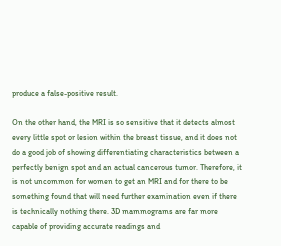produce a false-positive result.

On the other hand, the MRI is so sensitive that it detects almost every little spot or lesion within the breast tissue, and it does not do a good job of showing differentiating characteristics between a perfectly benign spot and an actual cancerous tumor. Therefore, it is not uncommon for women to get an MRI and for there to be something found that will need further examination even if there is technically nothing there. 3D mammograms are far more capable of providing accurate readings and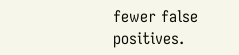fewer false positives.